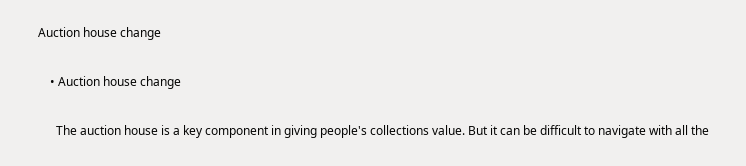Auction house change

    • Auction house change

      The auction house is a key component in giving people's collections value. But it can be difficult to navigate with all the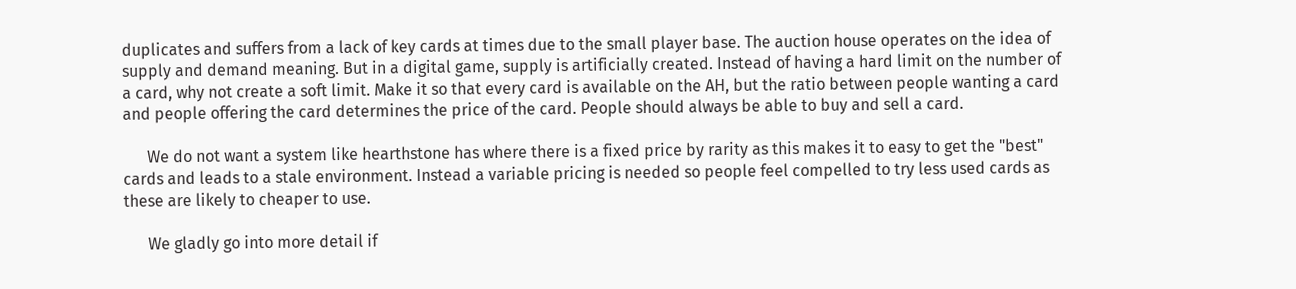duplicates and suffers from a lack of key cards at times due to the small player base. The auction house operates on the idea of supply and demand meaning. But in a digital game, supply is artificially created. Instead of having a hard limit on the number of a card, why not create a soft limit. Make it so that every card is available on the AH, but the ratio between people wanting a card and people offering the card determines the price of the card. People should always be able to buy and sell a card.

      We do not want a system like hearthstone has where there is a fixed price by rarity as this makes it to easy to get the "best" cards and leads to a stale environment. Instead a variable pricing is needed so people feel compelled to try less used cards as these are likely to cheaper to use.

      We gladly go into more detail if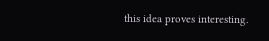this idea proves interesting.